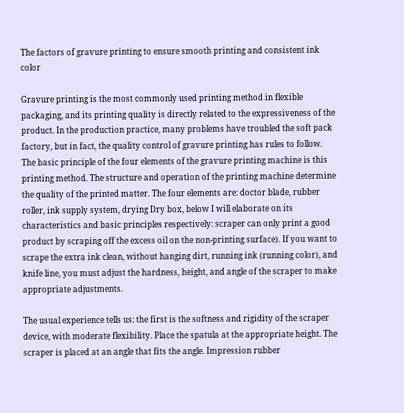The factors of gravure printing to ensure smooth printing and consistent ink color

Gravure printing is the most commonly used printing method in flexible packaging, and its printing quality is directly related to the expressiveness of the product. In the production practice, many problems have troubled the soft pack factory, but in fact, the quality control of gravure printing has rules to follow. The basic principle of the four elements of the gravure printing machine is this printing method. The structure and operation of the printing machine determine the quality of the printed matter. The four elements are: doctor blade, rubber roller, ink supply system, drying Dry box, below I will elaborate on its characteristics and basic principles respectively: scraper can only print a good product by scraping off the excess oil on the non-printing surface). If you want to scrape the extra ink clean, without hanging dirt, running ink (running color), and knife line, you must adjust the hardness, height, and angle of the scraper to make appropriate adjustments.

The usual experience tells us: the first is the softness and rigidity of the scraper device, with moderate flexibility. Place the spatula at the appropriate height. The scraper is placed at an angle that fits the angle. Impression rubber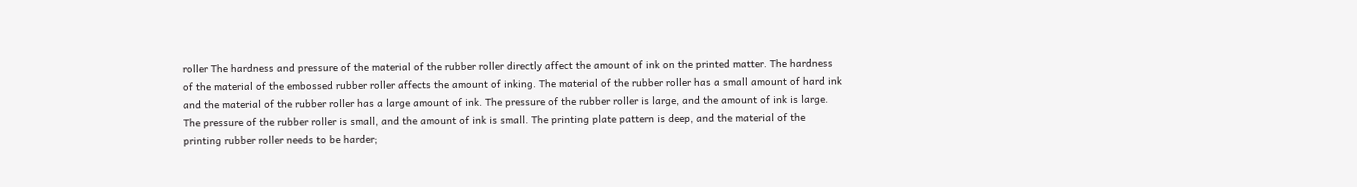roller The hardness and pressure of the material of the rubber roller directly affect the amount of ink on the printed matter. The hardness of the material of the embossed rubber roller affects the amount of inking. The material of the rubber roller has a small amount of hard ink and the material of the rubber roller has a large amount of ink. The pressure of the rubber roller is large, and the amount of ink is large. The pressure of the rubber roller is small, and the amount of ink is small. The printing plate pattern is deep, and the material of the printing rubber roller needs to be harder;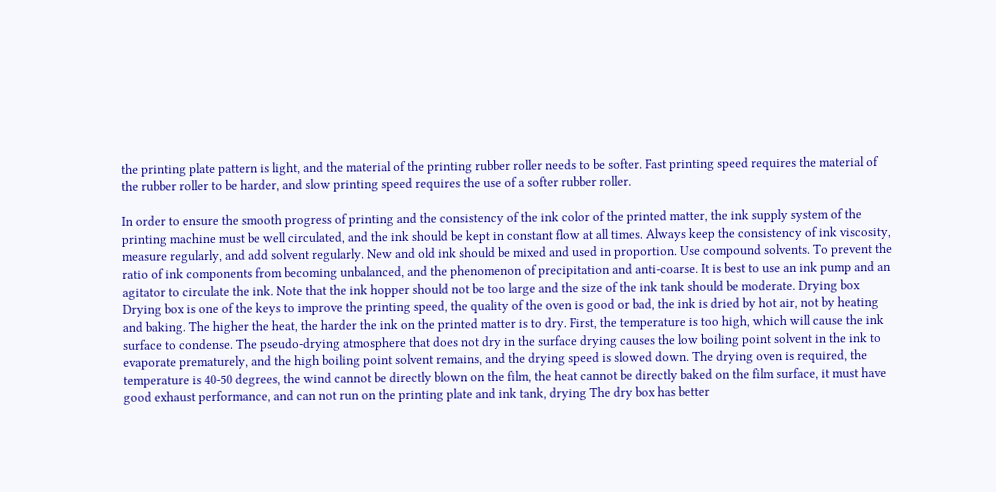the printing plate pattern is light, and the material of the printing rubber roller needs to be softer. Fast printing speed requires the material of the rubber roller to be harder, and slow printing speed requires the use of a softer rubber roller.

In order to ensure the smooth progress of printing and the consistency of the ink color of the printed matter, the ink supply system of the printing machine must be well circulated, and the ink should be kept in constant flow at all times. Always keep the consistency of ink viscosity, measure regularly, and add solvent regularly. New and old ink should be mixed and used in proportion. Use compound solvents. To prevent the ratio of ink components from becoming unbalanced, and the phenomenon of precipitation and anti-coarse. It is best to use an ink pump and an agitator to circulate the ink. Note that the ink hopper should not be too large and the size of the ink tank should be moderate. Drying box Drying box is one of the keys to improve the printing speed, the quality of the oven is good or bad, the ink is dried by hot air, not by heating and baking. The higher the heat, the harder the ink on the printed matter is to dry. First, the temperature is too high, which will cause the ink surface to condense. The pseudo-drying atmosphere that does not dry in the surface drying causes the low boiling point solvent in the ink to evaporate prematurely, and the high boiling point solvent remains, and the drying speed is slowed down. The drying oven is required, the temperature is 40-50 degrees, the wind cannot be directly blown on the film, the heat cannot be directly baked on the film surface, it must have good exhaust performance, and can not run on the printing plate and ink tank, drying The dry box has better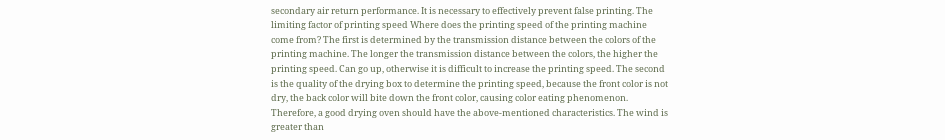secondary air return performance. It is necessary to effectively prevent false printing. The limiting factor of printing speed Where does the printing speed of the printing machine come from? The first is determined by the transmission distance between the colors of the printing machine. The longer the transmission distance between the colors, the higher the printing speed. Can go up, otherwise it is difficult to increase the printing speed. The second is the quality of the drying box to determine the printing speed, because the front color is not dry, the back color will bite down the front color, causing color eating phenomenon. Therefore, a good drying oven should have the above-mentioned characteristics. The wind is greater than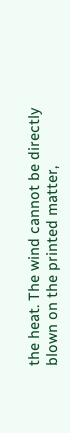the heat. The wind cannot be directly blown on the printed matter,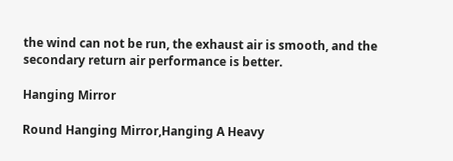the wind can not be run, the exhaust air is smooth, and the secondary return air performance is better.

Hanging Mirror

Round Hanging Mirror,Hanging A Heavy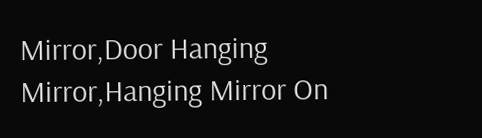Mirror,Door Hanging Mirror,Hanging Mirror On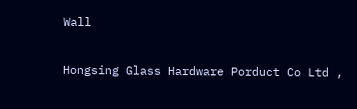Wall

Hongsing Glass Hardware Porduct Co Ltd ,